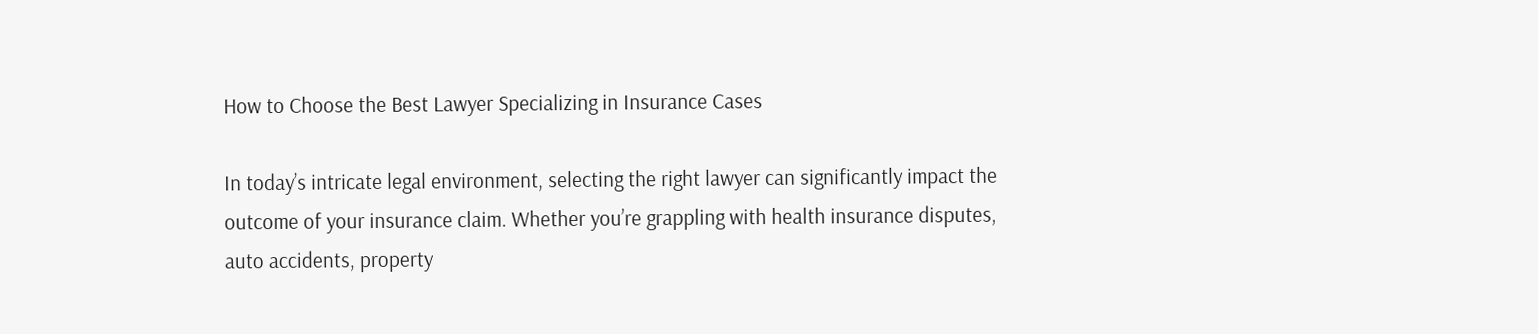How to Choose the Best Lawyer Specializing in Insurance Cases

In today’s intricate legal environment, selecting the right lawyer can significantly impact the outcome of your insurance claim. Whether you’re grappling with health insurance disputes, auto accidents, property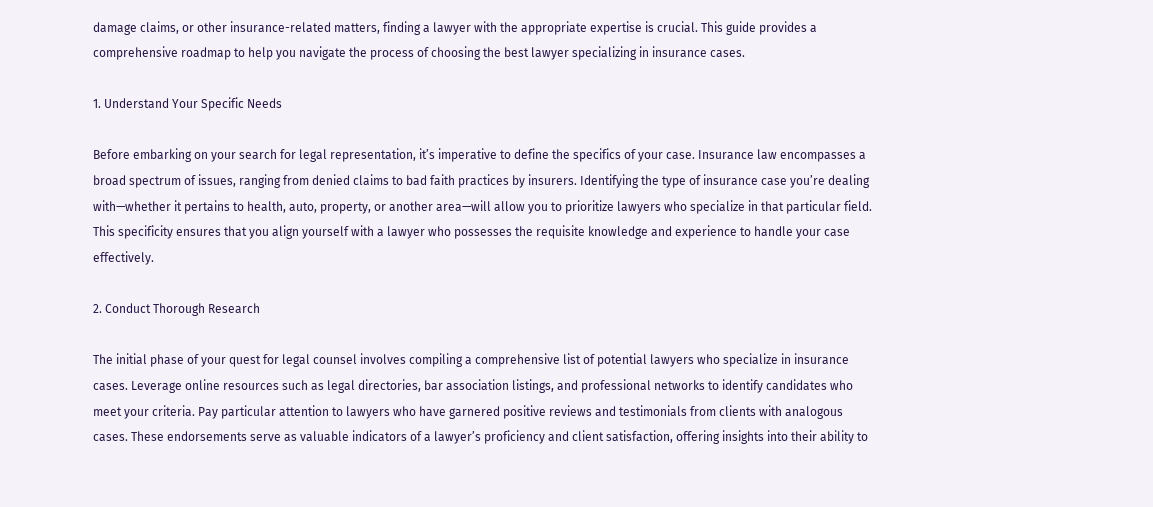damage claims, or other insurance-related matters, finding a lawyer with the appropriate expertise is crucial. This guide provides a comprehensive roadmap to help you navigate the process of choosing the best lawyer specializing in insurance cases.

1. Understand Your Specific Needs

Before embarking on your search for legal representation, it’s imperative to define the specifics of your case. Insurance law encompasses a broad spectrum of issues, ranging from denied claims to bad faith practices by insurers. Identifying the type of insurance case you’re dealing with—whether it pertains to health, auto, property, or another area—will allow you to prioritize lawyers who specialize in that particular field. This specificity ensures that you align yourself with a lawyer who possesses the requisite knowledge and experience to handle your case effectively.

2. Conduct Thorough Research

The initial phase of your quest for legal counsel involves compiling a comprehensive list of potential lawyers who specialize in insurance cases. Leverage online resources such as legal directories, bar association listings, and professional networks to identify candidates who meet your criteria. Pay particular attention to lawyers who have garnered positive reviews and testimonials from clients with analogous cases. These endorsements serve as valuable indicators of a lawyer’s proficiency and client satisfaction, offering insights into their ability to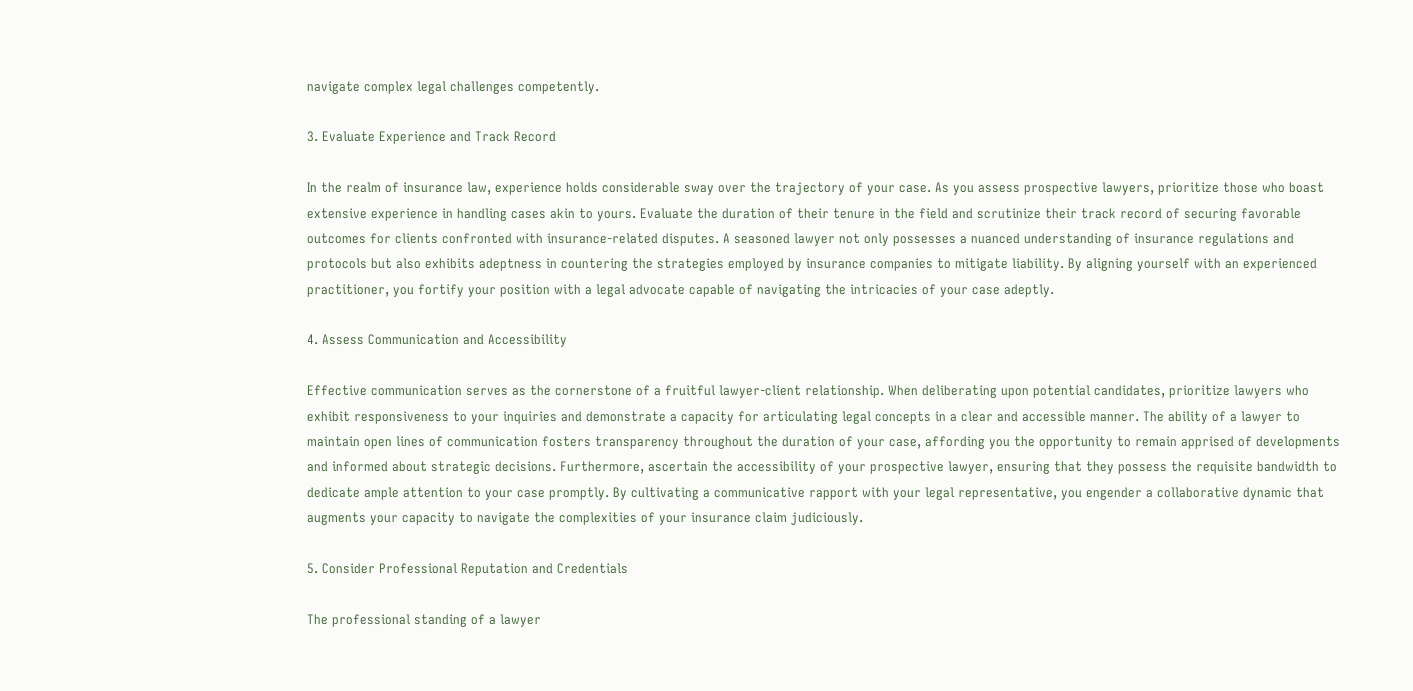navigate complex legal challenges competently.

3. Evaluate Experience and Track Record

In the realm of insurance law, experience holds considerable sway over the trajectory of your case. As you assess prospective lawyers, prioritize those who boast extensive experience in handling cases akin to yours. Evaluate the duration of their tenure in the field and scrutinize their track record of securing favorable outcomes for clients confronted with insurance-related disputes. A seasoned lawyer not only possesses a nuanced understanding of insurance regulations and protocols but also exhibits adeptness in countering the strategies employed by insurance companies to mitigate liability. By aligning yourself with an experienced practitioner, you fortify your position with a legal advocate capable of navigating the intricacies of your case adeptly.

4. Assess Communication and Accessibility

Effective communication serves as the cornerstone of a fruitful lawyer-client relationship. When deliberating upon potential candidates, prioritize lawyers who exhibit responsiveness to your inquiries and demonstrate a capacity for articulating legal concepts in a clear and accessible manner. The ability of a lawyer to maintain open lines of communication fosters transparency throughout the duration of your case, affording you the opportunity to remain apprised of developments and informed about strategic decisions. Furthermore, ascertain the accessibility of your prospective lawyer, ensuring that they possess the requisite bandwidth to dedicate ample attention to your case promptly. By cultivating a communicative rapport with your legal representative, you engender a collaborative dynamic that augments your capacity to navigate the complexities of your insurance claim judiciously.

5. Consider Professional Reputation and Credentials

The professional standing of a lawyer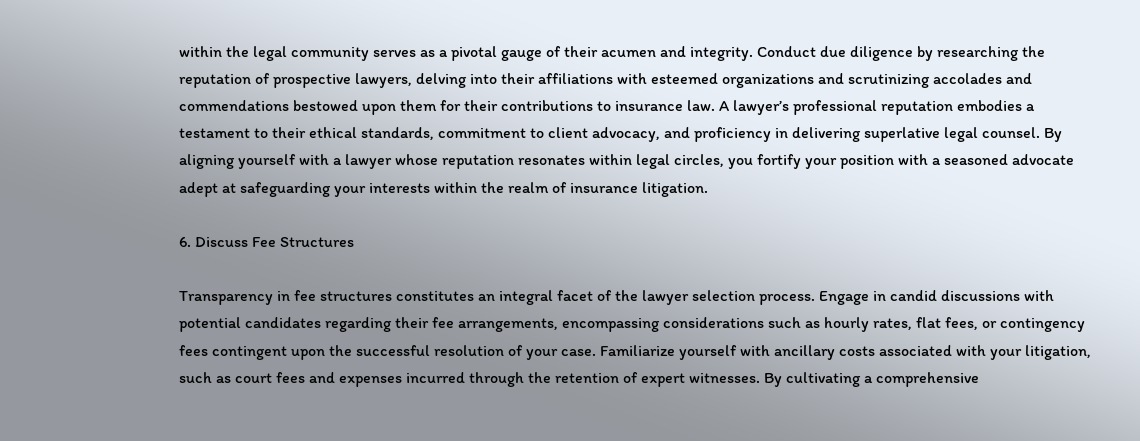within the legal community serves as a pivotal gauge of their acumen and integrity. Conduct due diligence by researching the reputation of prospective lawyers, delving into their affiliations with esteemed organizations and scrutinizing accolades and commendations bestowed upon them for their contributions to insurance law. A lawyer’s professional reputation embodies a testament to their ethical standards, commitment to client advocacy, and proficiency in delivering superlative legal counsel. By aligning yourself with a lawyer whose reputation resonates within legal circles, you fortify your position with a seasoned advocate adept at safeguarding your interests within the realm of insurance litigation.

6. Discuss Fee Structures

Transparency in fee structures constitutes an integral facet of the lawyer selection process. Engage in candid discussions with potential candidates regarding their fee arrangements, encompassing considerations such as hourly rates, flat fees, or contingency fees contingent upon the successful resolution of your case. Familiarize yourself with ancillary costs associated with your litigation, such as court fees and expenses incurred through the retention of expert witnesses. By cultivating a comprehensive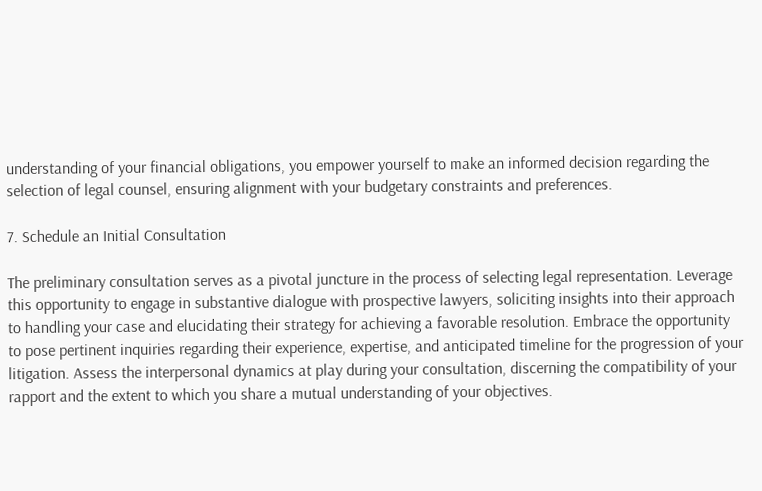understanding of your financial obligations, you empower yourself to make an informed decision regarding the selection of legal counsel, ensuring alignment with your budgetary constraints and preferences.

7. Schedule an Initial Consultation

The preliminary consultation serves as a pivotal juncture in the process of selecting legal representation. Leverage this opportunity to engage in substantive dialogue with prospective lawyers, soliciting insights into their approach to handling your case and elucidating their strategy for achieving a favorable resolution. Embrace the opportunity to pose pertinent inquiries regarding their experience, expertise, and anticipated timeline for the progression of your litigation. Assess the interpersonal dynamics at play during your consultation, discerning the compatibility of your rapport and the extent to which you share a mutual understanding of your objectives.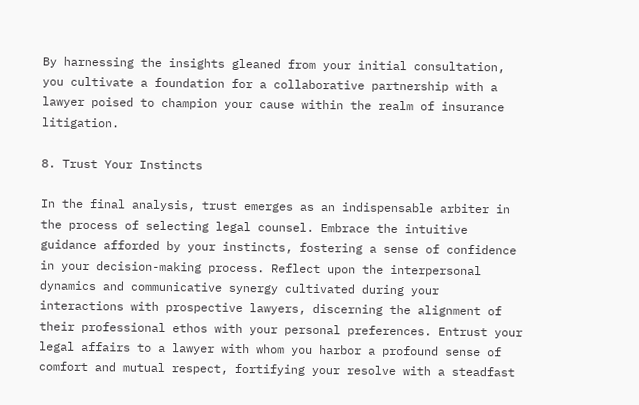By harnessing the insights gleaned from your initial consultation, you cultivate a foundation for a collaborative partnership with a lawyer poised to champion your cause within the realm of insurance litigation.

8. Trust Your Instincts

In the final analysis, trust emerges as an indispensable arbiter in the process of selecting legal counsel. Embrace the intuitive guidance afforded by your instincts, fostering a sense of confidence in your decision-making process. Reflect upon the interpersonal dynamics and communicative synergy cultivated during your interactions with prospective lawyers, discerning the alignment of their professional ethos with your personal preferences. Entrust your legal affairs to a lawyer with whom you harbor a profound sense of comfort and mutual respect, fortifying your resolve with a steadfast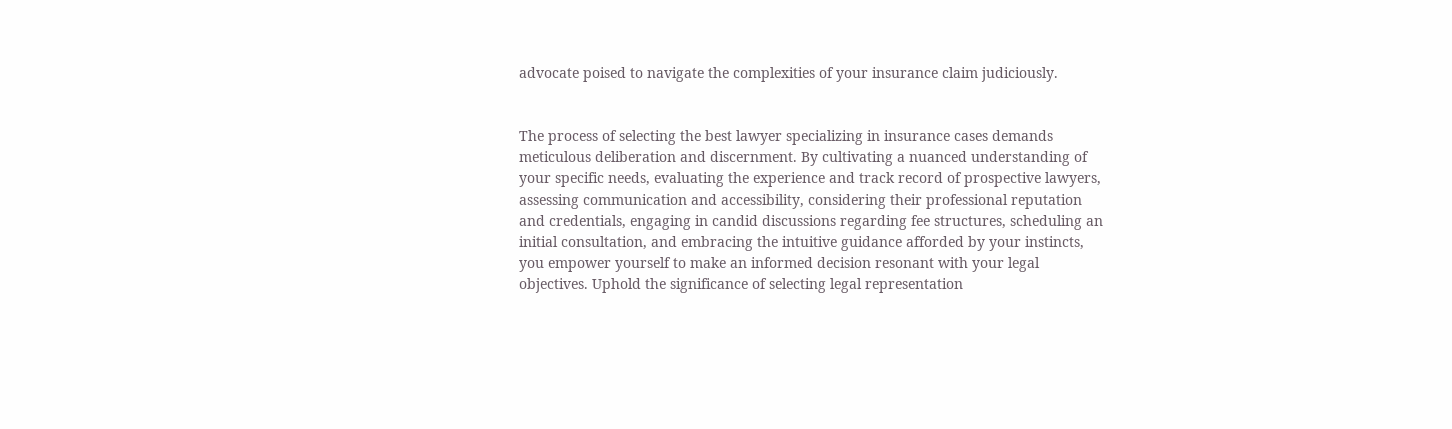advocate poised to navigate the complexities of your insurance claim judiciously.


The process of selecting the best lawyer specializing in insurance cases demands meticulous deliberation and discernment. By cultivating a nuanced understanding of your specific needs, evaluating the experience and track record of prospective lawyers, assessing communication and accessibility, considering their professional reputation and credentials, engaging in candid discussions regarding fee structures, scheduling an initial consultation, and embracing the intuitive guidance afforded by your instincts, you empower yourself to make an informed decision resonant with your legal objectives. Uphold the significance of selecting legal representation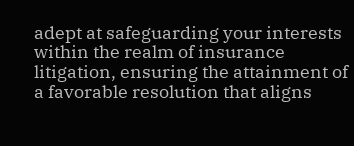adept at safeguarding your interests within the realm of insurance litigation, ensuring the attainment of a favorable resolution that aligns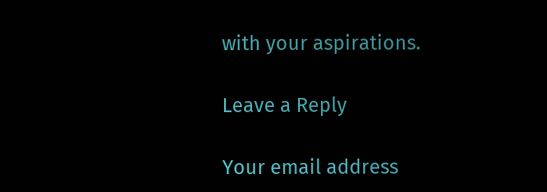with your aspirations.

Leave a Reply

Your email address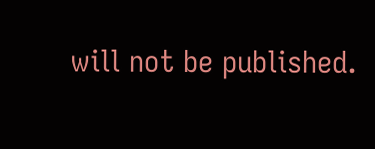will not be published.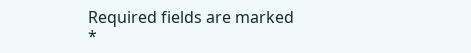Required fields are marked *